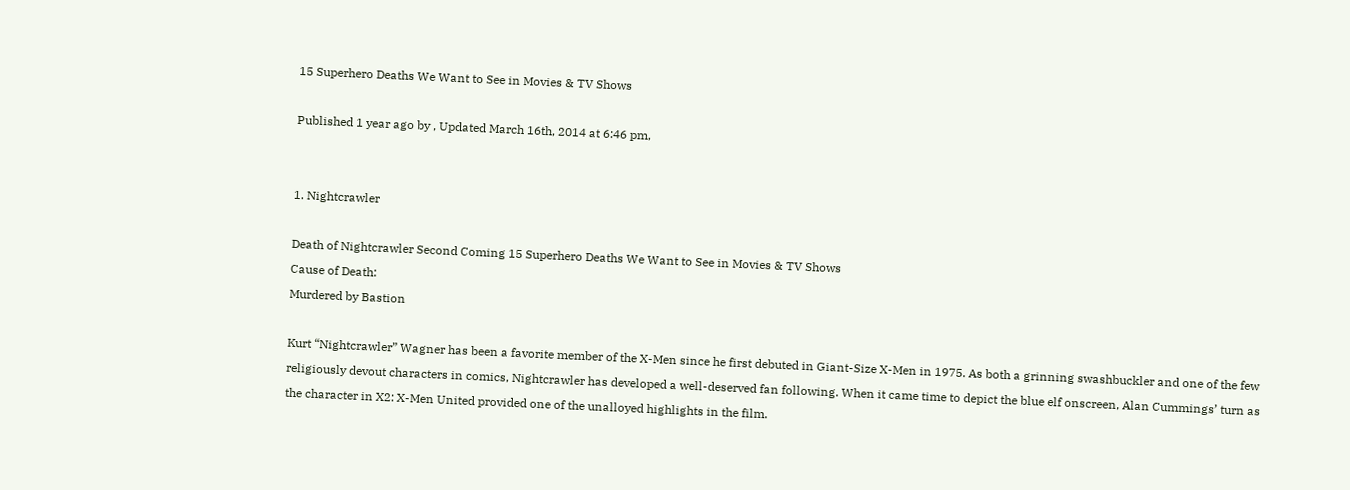15 Superhero Deaths We Want to See in Movies & TV Shows

Published 1 year ago by , Updated March 16th, 2014 at 6:46 pm,


1. Nightcrawler

Death of Nightcrawler Second Coming 15 Superhero Deaths We Want to See in Movies & TV Shows
Cause of Death:
Murdered by Bastion

Kurt “Nightcrawler” Wagner has been a favorite member of the X-Men since he first debuted in Giant-Size X-Men in 1975. As both a grinning swashbuckler and one of the few religiously devout characters in comics, Nightcrawler has developed a well-deserved fan following. When it came time to depict the blue elf onscreen, Alan Cummings’ turn as the character in X2: X-Men United provided one of the unalloyed highlights in the film.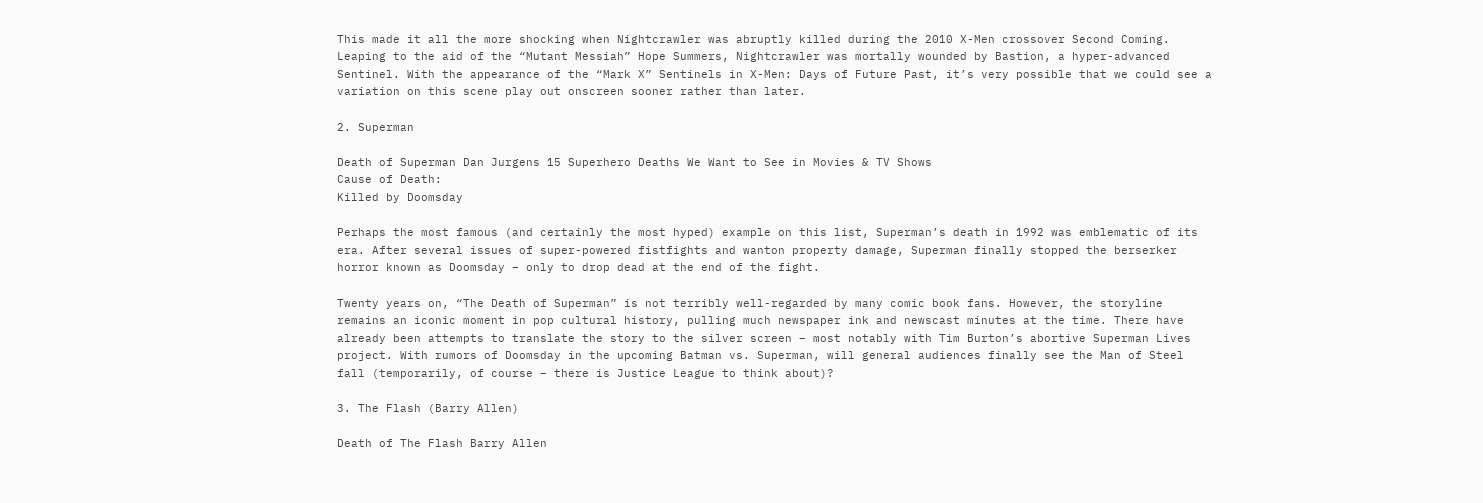This made it all the more shocking when Nightcrawler was abruptly killed during the 2010 X-Men crossover Second Coming. Leaping to the aid of the “Mutant Messiah” Hope Summers, Nightcrawler was mortally wounded by Bastion, a hyper-advanced Sentinel. With the appearance of the “Mark X” Sentinels in X-Men: Days of Future Past, it’s very possible that we could see a variation on this scene play out onscreen sooner rather than later.

2. Superman

Death of Superman Dan Jurgens 15 Superhero Deaths We Want to See in Movies & TV Shows
Cause of Death:
Killed by Doomsday

Perhaps the most famous (and certainly the most hyped) example on this list, Superman’s death in 1992 was emblematic of its era. After several issues of super-powered fistfights and wanton property damage, Superman finally stopped the berserker horror known as Doomsday – only to drop dead at the end of the fight.

Twenty years on, “The Death of Superman” is not terribly well-regarded by many comic book fans. However, the storyline remains an iconic moment in pop cultural history, pulling much newspaper ink and newscast minutes at the time. There have already been attempts to translate the story to the silver screen – most notably with Tim Burton’s abortive Superman Lives project. With rumors of Doomsday in the upcoming Batman vs. Superman, will general audiences finally see the Man of Steel fall (temporarily, of course – there is Justice League to think about)?

3. The Flash (Barry Allen)

Death of The Flash Barry Allen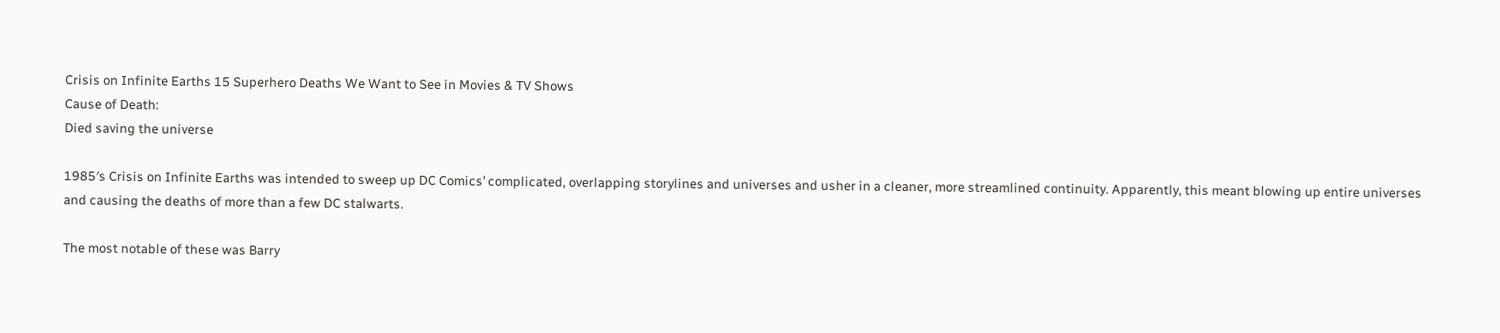Crisis on Infinite Earths 15 Superhero Deaths We Want to See in Movies & TV Shows
Cause of Death:
Died saving the universe

1985′s Crisis on Infinite Earths was intended to sweep up DC Comics’ complicated, overlapping storylines and universes and usher in a cleaner, more streamlined continuity. Apparently, this meant blowing up entire universes and causing the deaths of more than a few DC stalwarts.

The most notable of these was Barry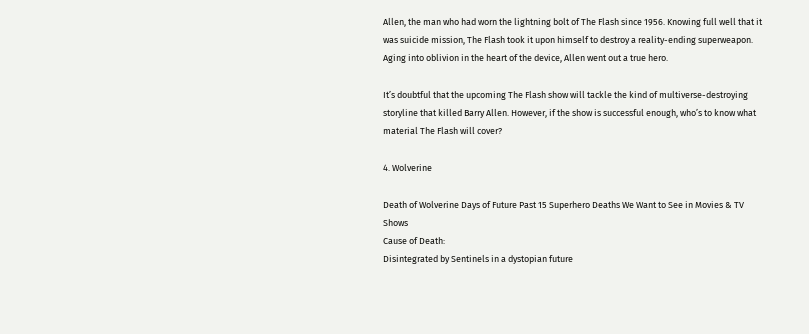Allen, the man who had worn the lightning bolt of The Flash since 1956. Knowing full well that it was suicide mission, The Flash took it upon himself to destroy a reality-ending superweapon. Aging into oblivion in the heart of the device, Allen went out a true hero.

It’s doubtful that the upcoming The Flash show will tackle the kind of multiverse-destroying storyline that killed Barry Allen. However, if the show is successful enough, who’s to know what material The Flash will cover?

4. Wolverine

Death of Wolverine Days of Future Past 15 Superhero Deaths We Want to See in Movies & TV Shows
Cause of Death:
Disintegrated by Sentinels in a dystopian future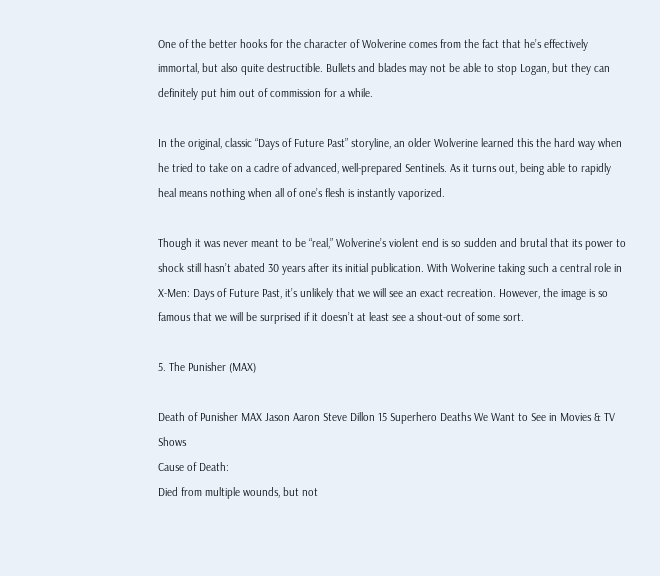One of the better hooks for the character of Wolverine comes from the fact that he’s effectively immortal, but also quite destructible. Bullets and blades may not be able to stop Logan, but they can definitely put him out of commission for a while.

In the original, classic “Days of Future Past” storyline, an older Wolverine learned this the hard way when he tried to take on a cadre of advanced, well-prepared Sentinels. As it turns out, being able to rapidly heal means nothing when all of one’s flesh is instantly vaporized.

Though it was never meant to be “real,” Wolverine’s violent end is so sudden and brutal that its power to shock still hasn’t abated 30 years after its initial publication. With Wolverine taking such a central role in X-Men: Days of Future Past, it’s unlikely that we will see an exact recreation. However, the image is so famous that we will be surprised if it doesn’t at least see a shout-out of some sort.

5. The Punisher (MAX)

Death of Punisher MAX Jason Aaron Steve Dillon 15 Superhero Deaths We Want to See in Movies & TV Shows
Cause of Death:
Died from multiple wounds, but not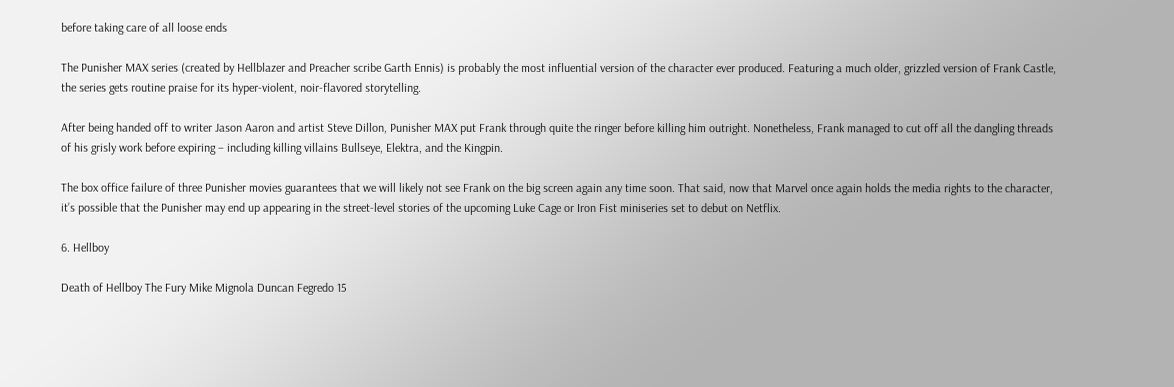before taking care of all loose ends

The Punisher MAX series (created by Hellblazer and Preacher scribe Garth Ennis) is probably the most influential version of the character ever produced. Featuring a much older, grizzled version of Frank Castle, the series gets routine praise for its hyper-violent, noir-flavored storytelling.

After being handed off to writer Jason Aaron and artist Steve Dillon, Punisher MAX put Frank through quite the ringer before killing him outright. Nonetheless, Frank managed to cut off all the dangling threads of his grisly work before expiring – including killing villains Bullseye, Elektra, and the Kingpin.

The box office failure of three Punisher movies guarantees that we will likely not see Frank on the big screen again any time soon. That said, now that Marvel once again holds the media rights to the character, it’s possible that the Punisher may end up appearing in the street-level stories of the upcoming Luke Cage or Iron Fist miniseries set to debut on Netflix.

6. Hellboy

Death of Hellboy The Fury Mike Mignola Duncan Fegredo 15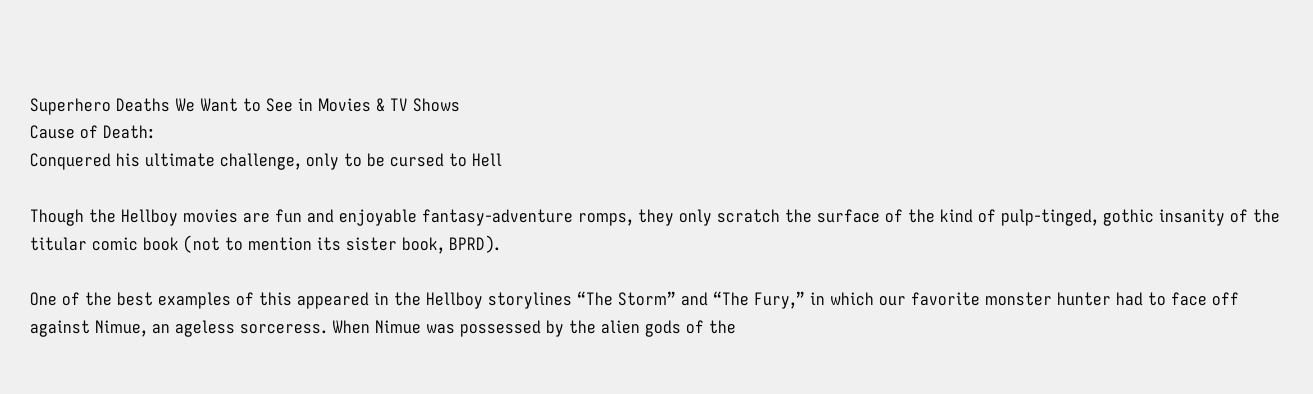Superhero Deaths We Want to See in Movies & TV Shows
Cause of Death:
Conquered his ultimate challenge, only to be cursed to Hell

Though the Hellboy movies are fun and enjoyable fantasy-adventure romps, they only scratch the surface of the kind of pulp-tinged, gothic insanity of the titular comic book (not to mention its sister book, BPRD).

One of the best examples of this appeared in the Hellboy storylines “The Storm” and “The Fury,” in which our favorite monster hunter had to face off against Nimue, an ageless sorceress. When Nimue was possessed by the alien gods of the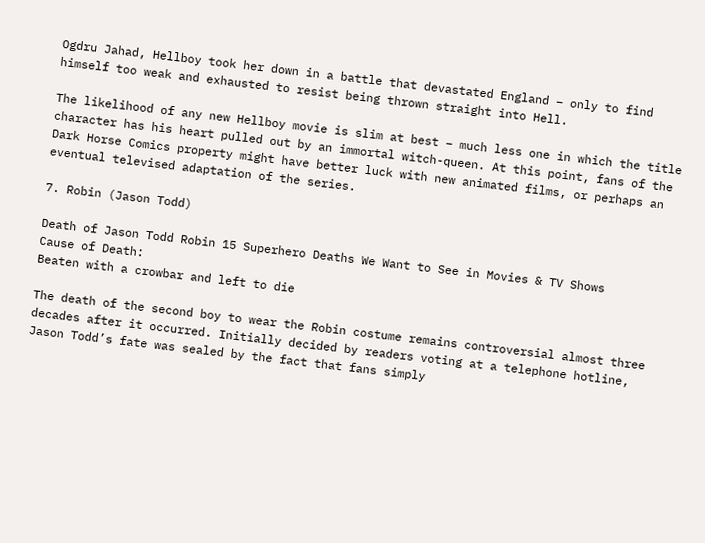Ogdru Jahad, Hellboy took her down in a battle that devastated England – only to find himself too weak and exhausted to resist being thrown straight into Hell.

The likelihood of any new Hellboy movie is slim at best – much less one in which the title character has his heart pulled out by an immortal witch-queen. At this point, fans of the Dark Horse Comics property might have better luck with new animated films, or perhaps an eventual televised adaptation of the series.

7. Robin (Jason Todd)

Death of Jason Todd Robin 15 Superhero Deaths We Want to See in Movies & TV Shows
Cause of Death:
Beaten with a crowbar and left to die

The death of the second boy to wear the Robin costume remains controversial almost three decades after it occurred. Initially decided by readers voting at a telephone hotline, Jason Todd’s fate was sealed by the fact that fans simply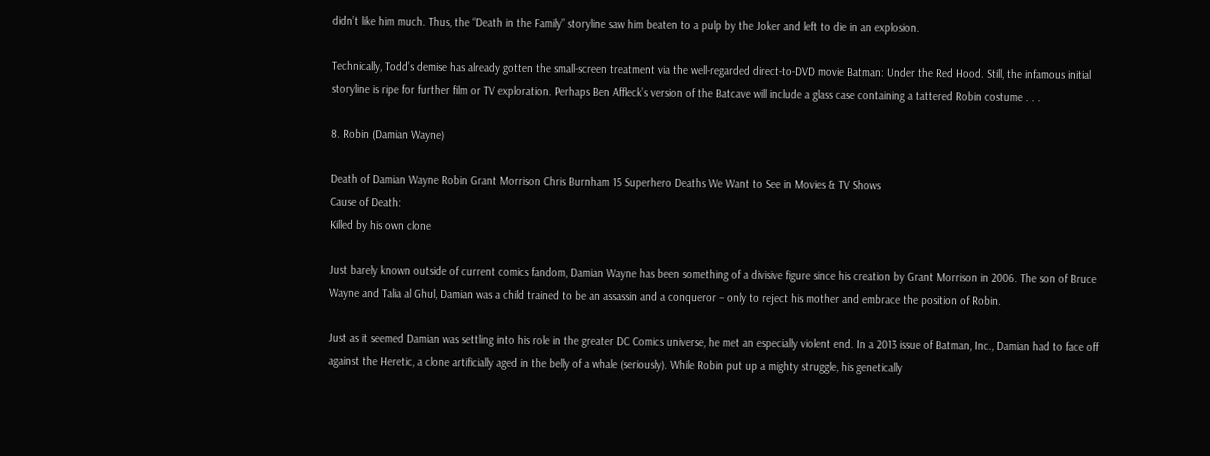didn’t like him much. Thus, the “Death in the Family” storyline saw him beaten to a pulp by the Joker and left to die in an explosion.

Technically, Todd’s demise has already gotten the small-screen treatment via the well-regarded direct-to-DVD movie Batman: Under the Red Hood. Still, the infamous initial storyline is ripe for further film or TV exploration. Perhaps Ben Affleck’s version of the Batcave will include a glass case containing a tattered Robin costume . . .

8. Robin (Damian Wayne)

Death of Damian Wayne Robin Grant Morrison Chris Burnham 15 Superhero Deaths We Want to See in Movies & TV Shows
Cause of Death:
Killed by his own clone

Just barely known outside of current comics fandom, Damian Wayne has been something of a divisive figure since his creation by Grant Morrison in 2006. The son of Bruce Wayne and Talia al Ghul, Damian was a child trained to be an assassin and a conqueror – only to reject his mother and embrace the position of Robin.

Just as it seemed Damian was settling into his role in the greater DC Comics universe, he met an especially violent end. In a 2013 issue of Batman, Inc., Damian had to face off against the Heretic, a clone artificially aged in the belly of a whale (seriously). While Robin put up a mighty struggle, his genetically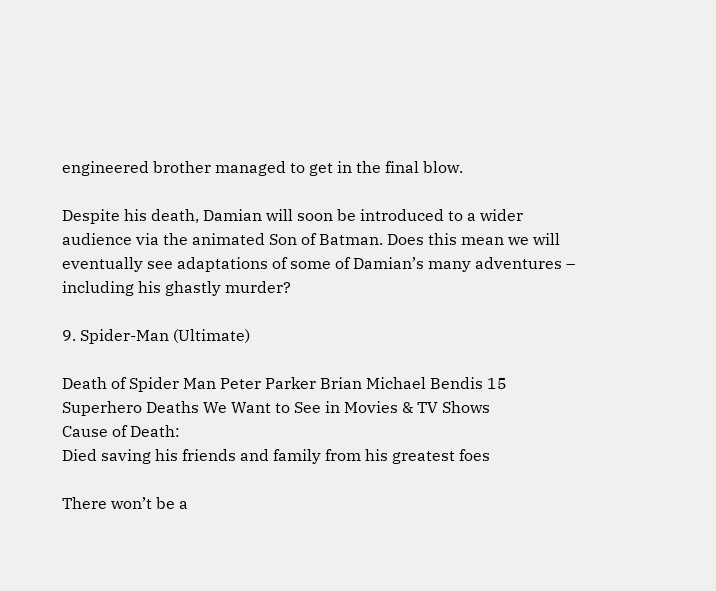engineered brother managed to get in the final blow.

Despite his death, Damian will soon be introduced to a wider audience via the animated Son of Batman. Does this mean we will eventually see adaptations of some of Damian’s many adventures – including his ghastly murder?

9. Spider-Man (Ultimate)

Death of Spider Man Peter Parker Brian Michael Bendis 15 Superhero Deaths We Want to See in Movies & TV Shows
Cause of Death:
Died saving his friends and family from his greatest foes

There won’t be a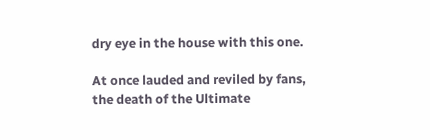dry eye in the house with this one.

At once lauded and reviled by fans, the death of the Ultimate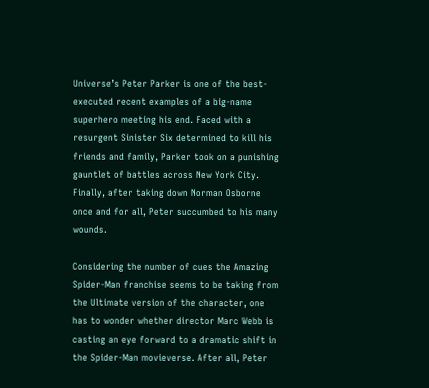Universe’s Peter Parker is one of the best-executed recent examples of a big-name superhero meeting his end. Faced with a resurgent Sinister Six determined to kill his friends and family, Parker took on a punishing gauntlet of battles across New York City. Finally, after taking down Norman Osborne once and for all, Peter succumbed to his many wounds.

Considering the number of cues the Amazing Spider-Man franchise seems to be taking from the Ultimate version of the character, one has to wonder whether director Marc Webb is casting an eye forward to a dramatic shift in the Spider-Man movieverse. After all, Peter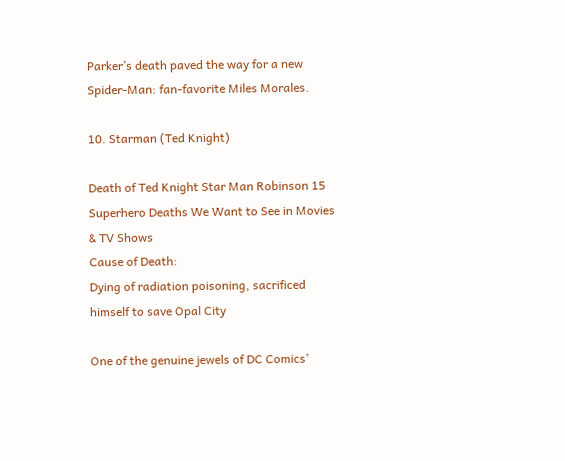Parker’s death paved the way for a new Spider-Man: fan-favorite Miles Morales.

10. Starman (Ted Knight)

Death of Ted Knight Star Man Robinson 15 Superhero Deaths We Want to See in Movies & TV Shows
Cause of Death:
Dying of radiation poisoning, sacrificed himself to save Opal City

One of the genuine jewels of DC Comics’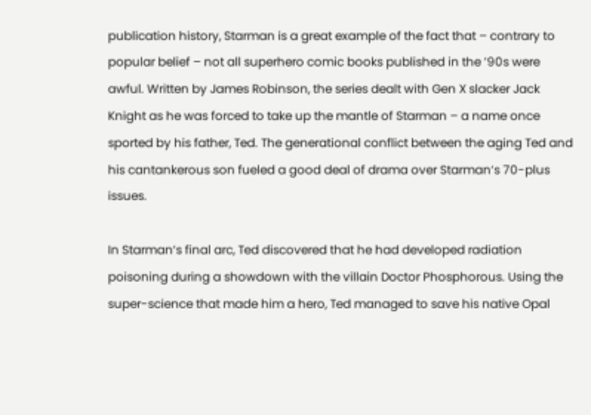publication history, Starman is a great example of the fact that – contrary to popular belief – not all superhero comic books published in the ’90s were awful. Written by James Robinson, the series dealt with Gen X slacker Jack Knight as he was forced to take up the mantle of Starman – a name once sported by his father, Ted. The generational conflict between the aging Ted and his cantankerous son fueled a good deal of drama over Starman‘s 70-plus issues.

In Starman‘s final arc, Ted discovered that he had developed radiation poisoning during a showdown with the villain Doctor Phosphorous. Using the super-science that made him a hero, Ted managed to save his native Opal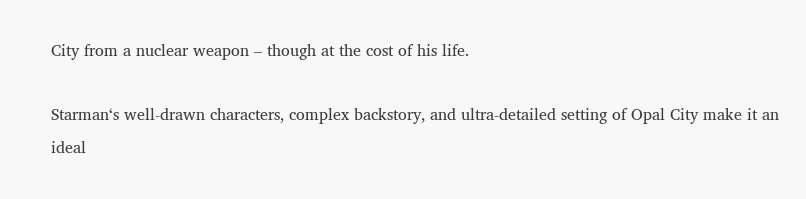City from a nuclear weapon – though at the cost of his life.

Starman‘s well-drawn characters, complex backstory, and ultra-detailed setting of Opal City make it an ideal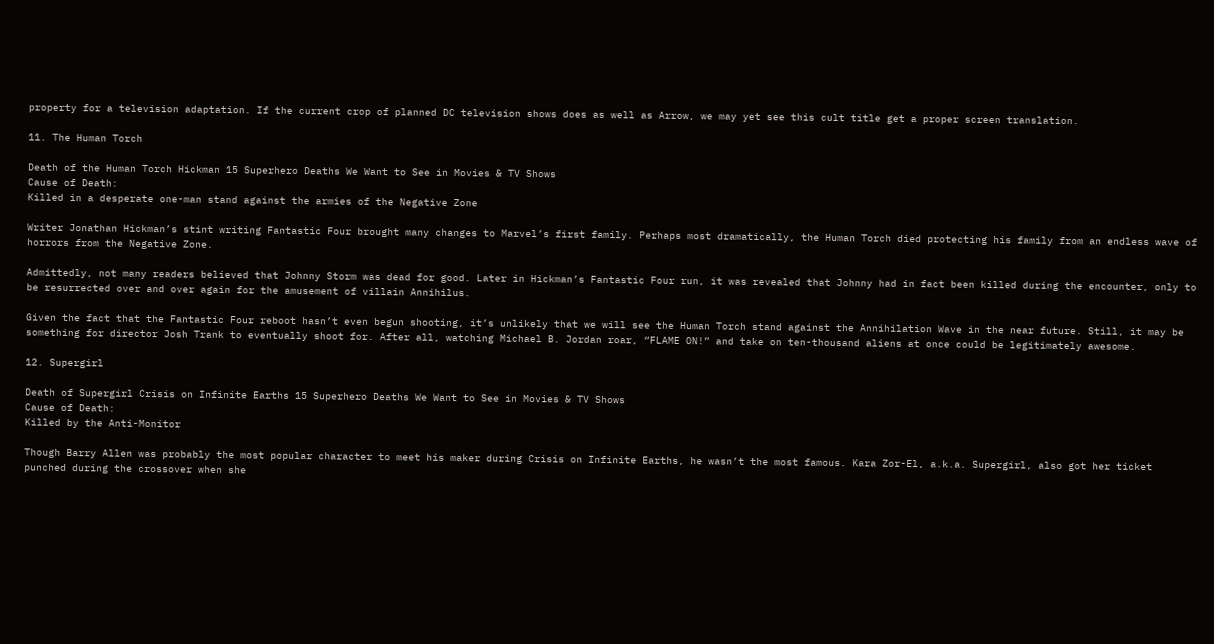property for a television adaptation. If the current crop of planned DC television shows does as well as Arrow, we may yet see this cult title get a proper screen translation.

11. The Human Torch

Death of the Human Torch Hickman 15 Superhero Deaths We Want to See in Movies & TV Shows
Cause of Death:
Killed in a desperate one-man stand against the armies of the Negative Zone

Writer Jonathan Hickman’s stint writing Fantastic Four brought many changes to Marvel’s first family. Perhaps most dramatically, the Human Torch died protecting his family from an endless wave of horrors from the Negative Zone.

Admittedly, not many readers believed that Johnny Storm was dead for good. Later in Hickman’s Fantastic Four run, it was revealed that Johnny had in fact been killed during the encounter, only to be resurrected over and over again for the amusement of villain Annihilus.

Given the fact that the Fantastic Four reboot hasn’t even begun shooting, it’s unlikely that we will see the Human Torch stand against the Annihilation Wave in the near future. Still, it may be something for director Josh Trank to eventually shoot for. After all, watching Michael B. Jordan roar, “FLAME ON!” and take on ten-thousand aliens at once could be legitimately awesome.

12. Supergirl

Death of Supergirl Crisis on Infinite Earths 15 Superhero Deaths We Want to See in Movies & TV Shows
Cause of Death:
Killed by the Anti-Monitor

Though Barry Allen was probably the most popular character to meet his maker during Crisis on Infinite Earths, he wasn’t the most famous. Kara Zor-El, a.k.a. Supergirl, also got her ticket punched during the crossover when she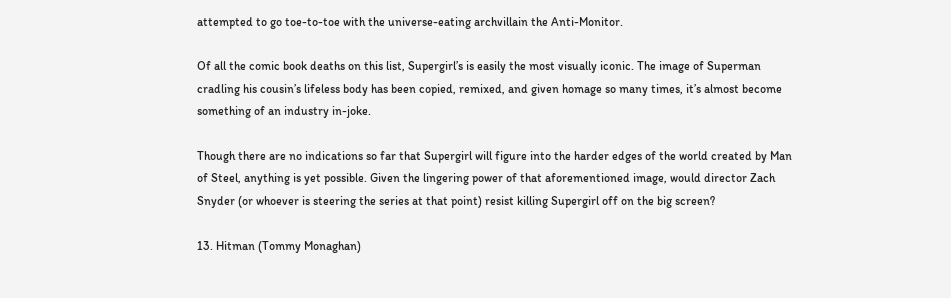attempted to go toe-to-toe with the universe-eating archvillain the Anti-Monitor.

Of all the comic book deaths on this list, Supergirl’s is easily the most visually iconic. The image of Superman cradling his cousin’s lifeless body has been copied, remixed, and given homage so many times, it’s almost become something of an industry in-joke.

Though there are no indications so far that Supergirl will figure into the harder edges of the world created by Man of Steel, anything is yet possible. Given the lingering power of that aforementioned image, would director Zach Snyder (or whoever is steering the series at that point) resist killing Supergirl off on the big screen?

13. Hitman (Tommy Monaghan)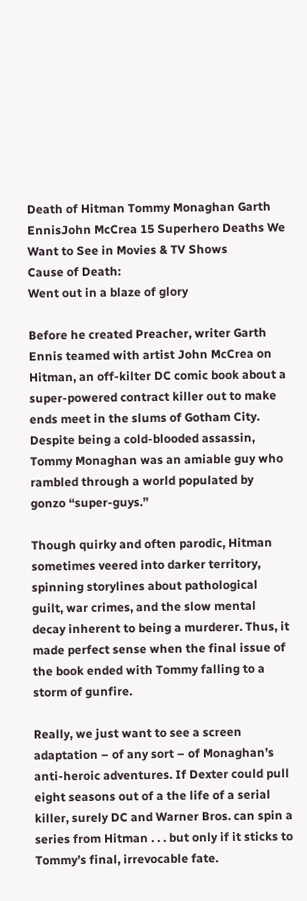Death of Hitman Tommy Monaghan Garth EnnisJohn McCrea 15 Superhero Deaths We Want to See in Movies & TV Shows
Cause of Death:
Went out in a blaze of glory

Before he created Preacher, writer Garth Ennis teamed with artist John McCrea on Hitman, an off-kilter DC comic book about a super-powered contract killer out to make ends meet in the slums of Gotham City. Despite being a cold-blooded assassin, Tommy Monaghan was an amiable guy who rambled through a world populated by gonzo “super-guys.”

Though quirky and often parodic, Hitman sometimes veered into darker territory, spinning storylines about pathological guilt, war crimes, and the slow mental decay inherent to being a murderer. Thus, it made perfect sense when the final issue of the book ended with Tommy falling to a storm of gunfire.

Really, we just want to see a screen adaptation – of any sort – of Monaghan’s anti-heroic adventures. If Dexter could pull eight seasons out of a the life of a serial killer, surely DC and Warner Bros. can spin a series from Hitman . . . but only if it sticks to Tommy’s final, irrevocable fate.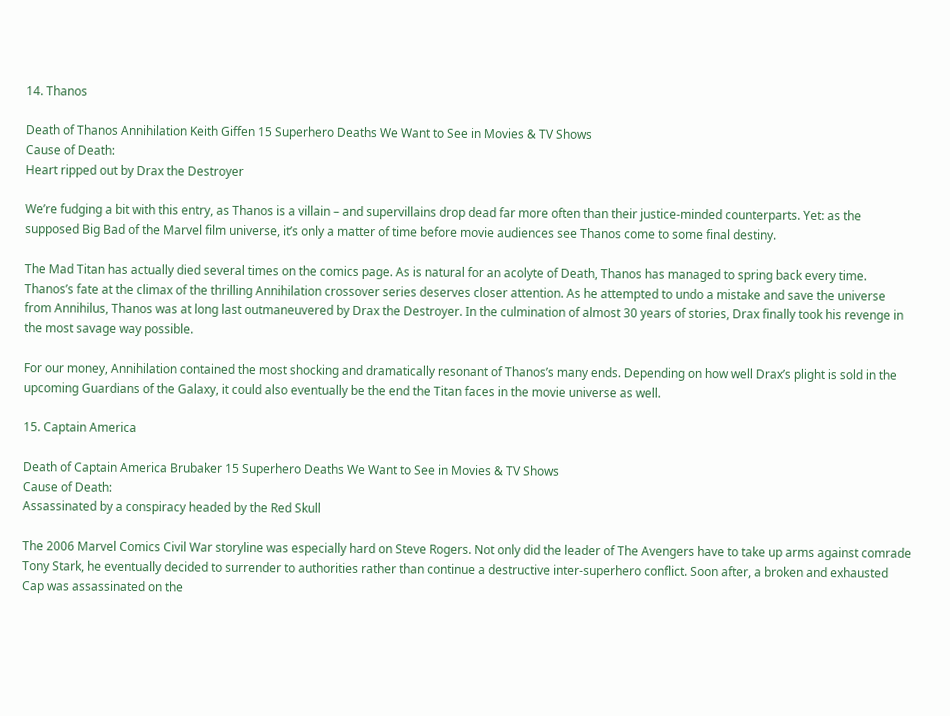14. Thanos

Death of Thanos Annihilation Keith Giffen 15 Superhero Deaths We Want to See in Movies & TV Shows
Cause of Death:
Heart ripped out by Drax the Destroyer

We’re fudging a bit with this entry, as Thanos is a villain – and supervillains drop dead far more often than their justice-minded counterparts. Yet: as the supposed Big Bad of the Marvel film universe, it’s only a matter of time before movie audiences see Thanos come to some final destiny.

The Mad Titan has actually died several times on the comics page. As is natural for an acolyte of Death, Thanos has managed to spring back every time. Thanos’s fate at the climax of the thrilling Annihilation crossover series deserves closer attention. As he attempted to undo a mistake and save the universe from Annihilus, Thanos was at long last outmaneuvered by Drax the Destroyer. In the culmination of almost 30 years of stories, Drax finally took his revenge in the most savage way possible.

For our money, Annihilation contained the most shocking and dramatically resonant of Thanos’s many ends. Depending on how well Drax’s plight is sold in the upcoming Guardians of the Galaxy, it could also eventually be the end the Titan faces in the movie universe as well.

15. Captain America

Death of Captain America Brubaker 15 Superhero Deaths We Want to See in Movies & TV Shows
Cause of Death:
Assassinated by a conspiracy headed by the Red Skull

The 2006 Marvel Comics Civil War storyline was especially hard on Steve Rogers. Not only did the leader of The Avengers have to take up arms against comrade Tony Stark, he eventually decided to surrender to authorities rather than continue a destructive inter-superhero conflict. Soon after, a broken and exhausted Cap was assassinated on the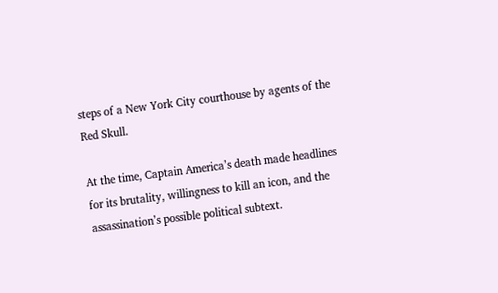steps of a New York City courthouse by agents of the Red Skull.

At the time, Captain America’s death made headlines for its brutality, willingness to kill an icon, and the assassination’s possible political subtext.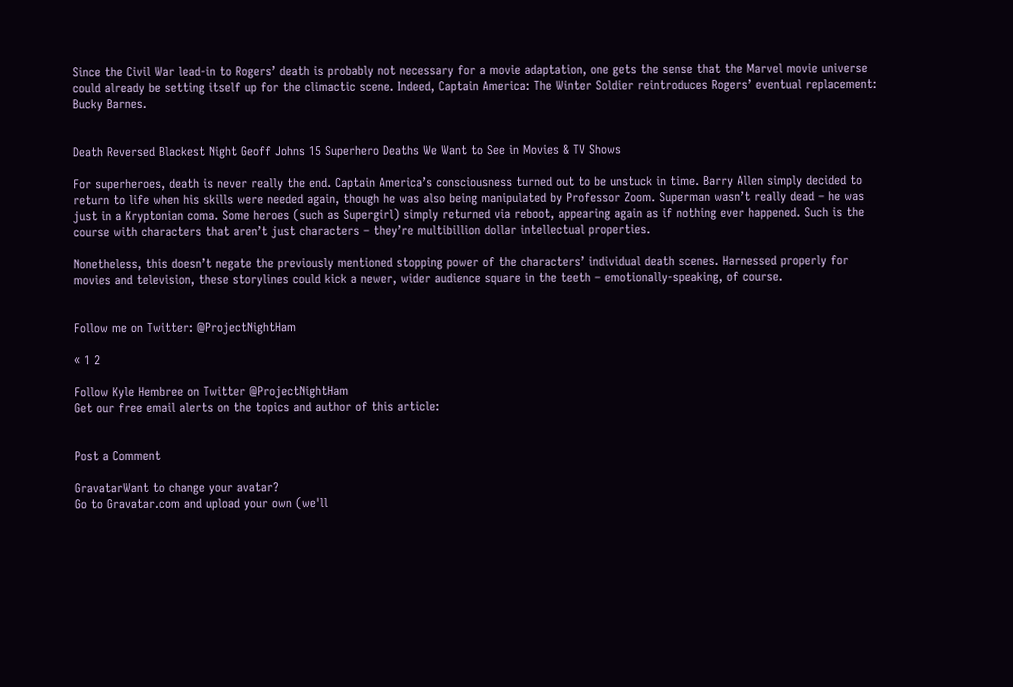Since the Civil War lead-in to Rogers’ death is probably not necessary for a movie adaptation, one gets the sense that the Marvel movie universe could already be setting itself up for the climactic scene. Indeed, Captain America: The Winter Soldier reintroduces Rogers’ eventual replacement: Bucky Barnes.


Death Reversed Blackest Night Geoff Johns 15 Superhero Deaths We Want to See in Movies & TV Shows

For superheroes, death is never really the end. Captain America’s consciousness turned out to be unstuck in time. Barry Allen simply decided to return to life when his skills were needed again, though he was also being manipulated by Professor Zoom. Superman wasn’t really dead – he was just in a Kryptonian coma. Some heroes (such as Supergirl) simply returned via reboot, appearing again as if nothing ever happened. Such is the course with characters that aren’t just characters – they’re multibillion dollar intellectual properties.

Nonetheless, this doesn’t negate the previously mentioned stopping power of the characters’ individual death scenes. Harnessed properly for movies and television, these storylines could kick a newer, wider audience square in the teeth – emotionally-speaking, of course.


Follow me on Twitter: @ProjectNightHam

« 1 2

Follow Kyle Hembree on Twitter @ProjectNightHam
Get our free email alerts on the topics and author of this article:


Post a Comment

GravatarWant to change your avatar?
Go to Gravatar.com and upload your own (we'll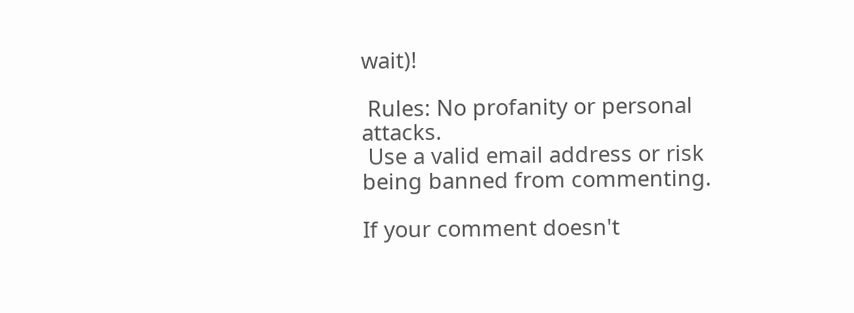wait)!

 Rules: No profanity or personal attacks.
 Use a valid email address or risk being banned from commenting.

If your comment doesn't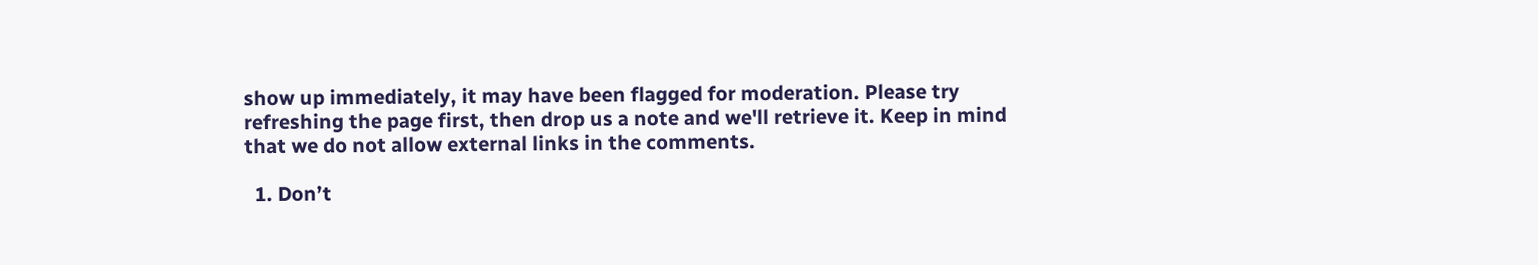show up immediately, it may have been flagged for moderation. Please try refreshing the page first, then drop us a note and we'll retrieve it. Keep in mind that we do not allow external links in the comments.

  1. Don’t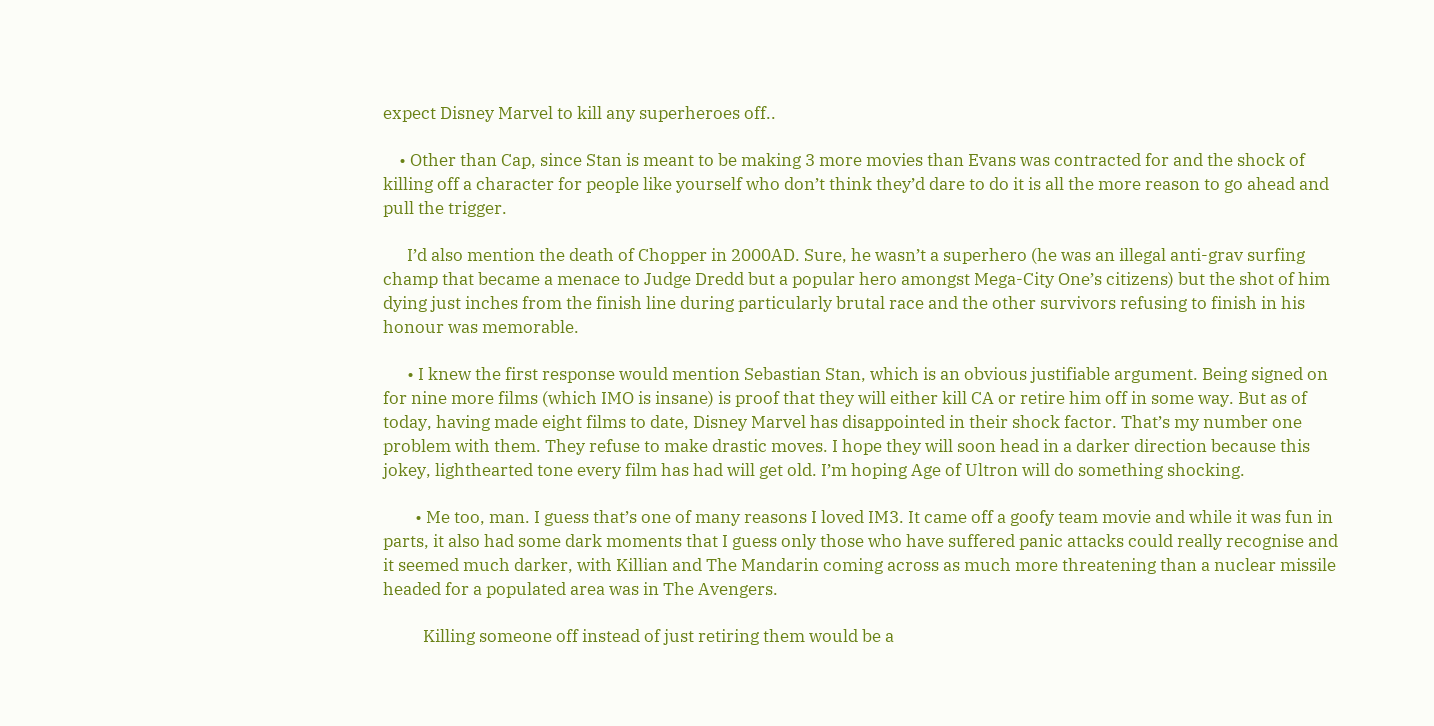expect Disney Marvel to kill any superheroes off..

    • Other than Cap, since Stan is meant to be making 3 more movies than Evans was contracted for and the shock of killing off a character for people like yourself who don’t think they’d dare to do it is all the more reason to go ahead and pull the trigger.

      I’d also mention the death of Chopper in 2000AD. Sure, he wasn’t a superhero (he was an illegal anti-grav surfing champ that became a menace to Judge Dredd but a popular hero amongst Mega-City One’s citizens) but the shot of him dying just inches from the finish line during particularly brutal race and the other survivors refusing to finish in his honour was memorable.

      • I knew the first response would mention Sebastian Stan, which is an obvious justifiable argument. Being signed on for nine more films (which IMO is insane) is proof that they will either kill CA or retire him off in some way. But as of today, having made eight films to date, Disney Marvel has disappointed in their shock factor. That’s my number one problem with them. They refuse to make drastic moves. I hope they will soon head in a darker direction because this jokey, lighthearted tone every film has had will get old. I’m hoping Age of Ultron will do something shocking.

        • Me too, man. I guess that’s one of many reasons I loved IM3. It came off a goofy team movie and while it was fun in parts, it also had some dark moments that I guess only those who have suffered panic attacks could really recognise and it seemed much darker, with Killian and The Mandarin coming across as much more threatening than a nuclear missile headed for a populated area was in The Avengers.

          Killing someone off instead of just retiring them would be a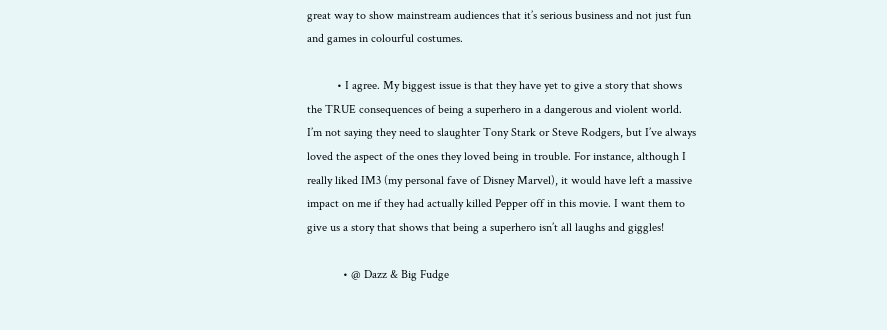great way to show mainstream audiences that it’s serious business and not just fun and games in colourful costumes.

          • I agree. My biggest issue is that they have yet to give a story that shows the TRUE consequences of being a superhero in a dangerous and violent world. I’m not saying they need to slaughter Tony Stark or Steve Rodgers, but I’ve always loved the aspect of the ones they loved being in trouble. For instance, although I really liked IM3 (my personal fave of Disney Marvel), it would have left a massive impact on me if they had actually killed Pepper off in this movie. I want them to give us a story that shows that being a superhero isn’t all laughs and giggles!

            • @ Dazz & Big Fudge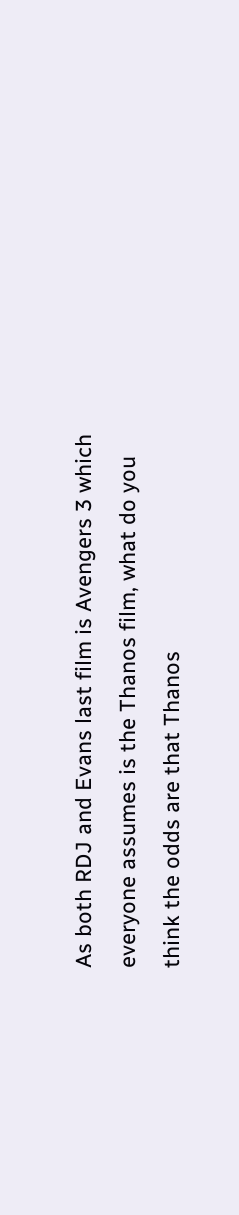As both RDJ and Evans last film is Avengers 3 which everyone assumes is the Thanos film, what do you think the odds are that Thanos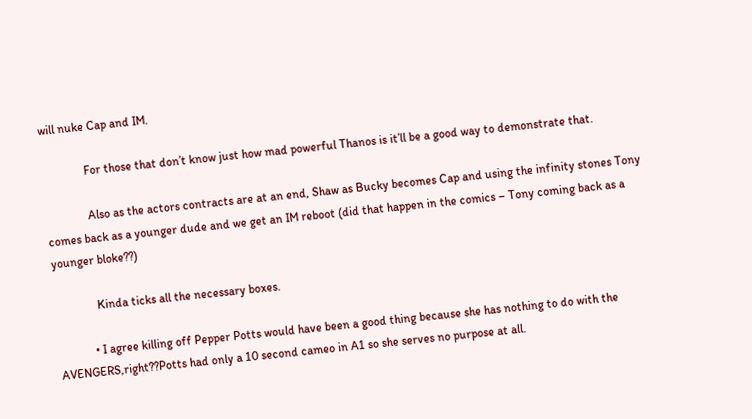will nuke Cap and IM.

              For those that don’t know just how mad powerful Thanos is it’ll be a good way to demonstrate that.

              Also as the actors contracts are at an end, Shaw as Bucky becomes Cap and using the infinity stones Tony comes back as a younger dude and we get an IM reboot (did that happen in the comics – Tony coming back as a younger bloke??)

              Kinda ticks all the necessary boxes.

            • I agree killing off Pepper Potts would have been a good thing because she has nothing to do with the AVENGERS,right??Potts had only a 10 second cameo in A1 so she serves no purpose at all.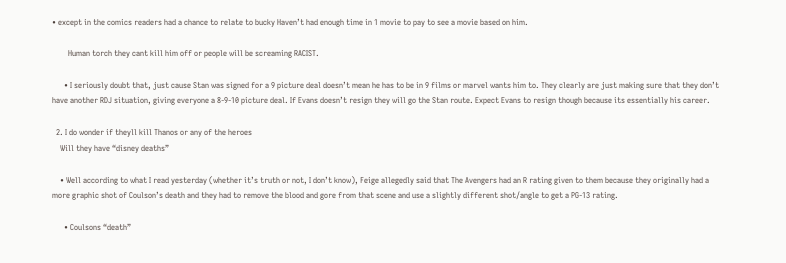• except in the comics readers had a chance to relate to bucky Haven’t had enough time in 1 movie to pay to see a movie based on him.

        Human torch they cant kill him off or people will be screaming RACIST.

      • I seriously doubt that, just cause Stan was signed for a 9 picture deal doesn’t mean he has to be in 9 films or marvel wants him to. They clearly are just making sure that they don’t have another RDJ situation, giving everyone a 8-9-10 picture deal. If Evans doesn’t resign they will go the Stan route. Expect Evans to resign though because its essentially his career.

  2. I do wonder if theyll kill Thanos or any of the heroes
    Will they have “disney deaths”

    • Well according to what I read yesterday (whether it’s truth or not, I don’t know), Feige allegedly said that The Avengers had an R rating given to them because they originally had a more graphic shot of Coulson’s death and they had to remove the blood and gore from that scene and use a slightly different shot/angle to get a PG-13 rating.

      • Coulsons “death”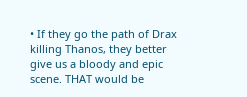• If they go the path of Drax killing Thanos, they better give us a bloody and epic scene. THAT would be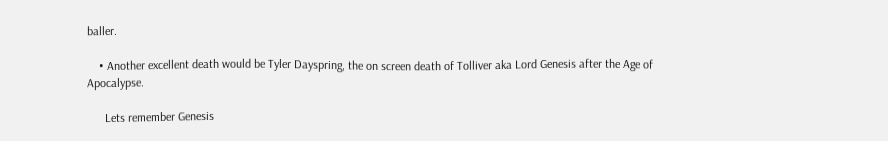baller.

    • Another excellent death would be Tyler Dayspring, the on screen death of Tolliver aka Lord Genesis after the Age of Apocalypse.

      Lets remember Genesis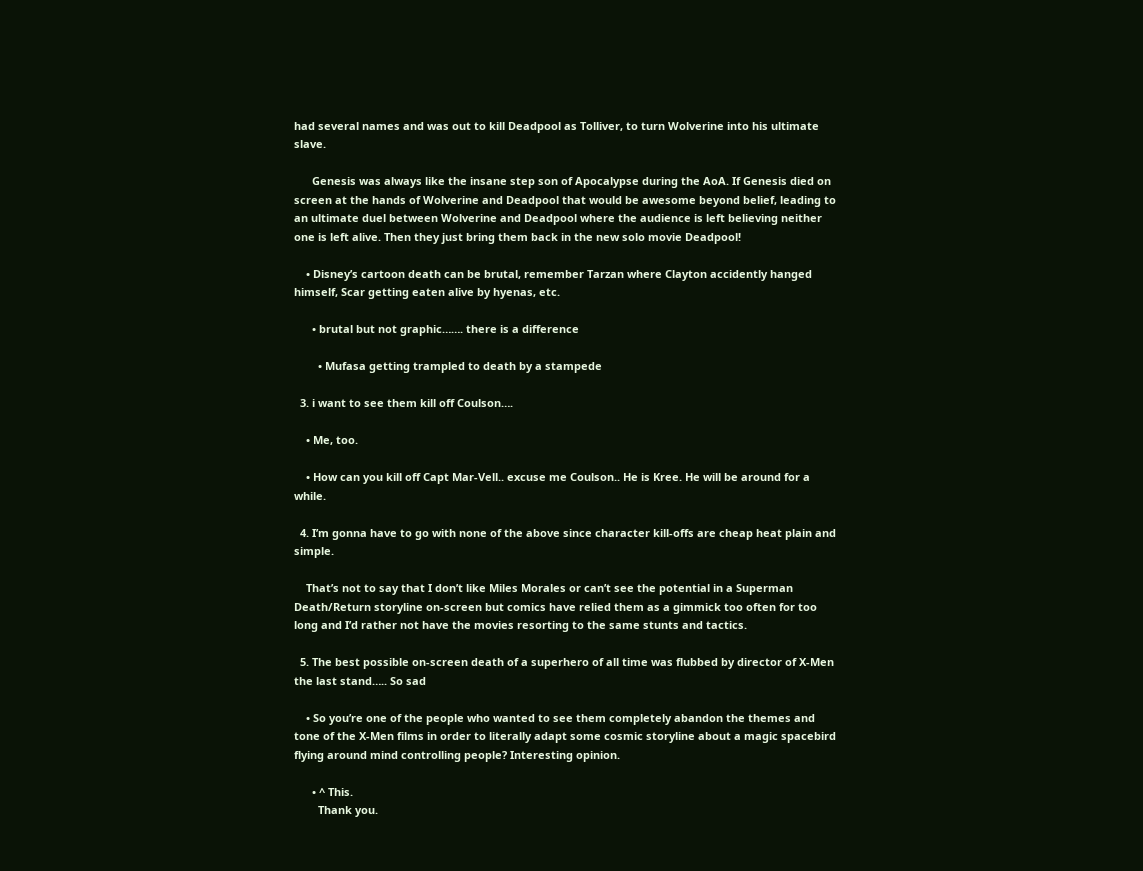had several names and was out to kill Deadpool as Tolliver, to turn Wolverine into his ultimate slave.

      Genesis was always like the insane step son of Apocalypse during the AoA. If Genesis died on screen at the hands of Wolverine and Deadpool that would be awesome beyond belief, leading to an ultimate duel between Wolverine and Deadpool where the audience is left believing neither one is left alive. Then they just bring them back in the new solo movie Deadpool!

    • Disney’s cartoon death can be brutal, remember Tarzan where Clayton accidently hanged himself, Scar getting eaten alive by hyenas, etc.

      • brutal but not graphic……. there is a difference

        • Mufasa getting trampled to death by a stampede

  3. i want to see them kill off Coulson….

    • Me, too.

    • How can you kill off Capt Mar-Vell.. excuse me Coulson.. He is Kree. He will be around for a while.

  4. I’m gonna have to go with none of the above since character kill-offs are cheap heat plain and simple.

    That’s not to say that I don’t like Miles Morales or can’t see the potential in a Superman Death/Return storyline on-screen but comics have relied them as a gimmick too often for too long and I’d rather not have the movies resorting to the same stunts and tactics.

  5. The best possible on-screen death of a superhero of all time was flubbed by director of X-Men the last stand….. So sad

    • So you’re one of the people who wanted to see them completely abandon the themes and tone of the X-Men films in order to literally adapt some cosmic storyline about a magic spacebird flying around mind controlling people? Interesting opinion.

      • ^ This.
        Thank you.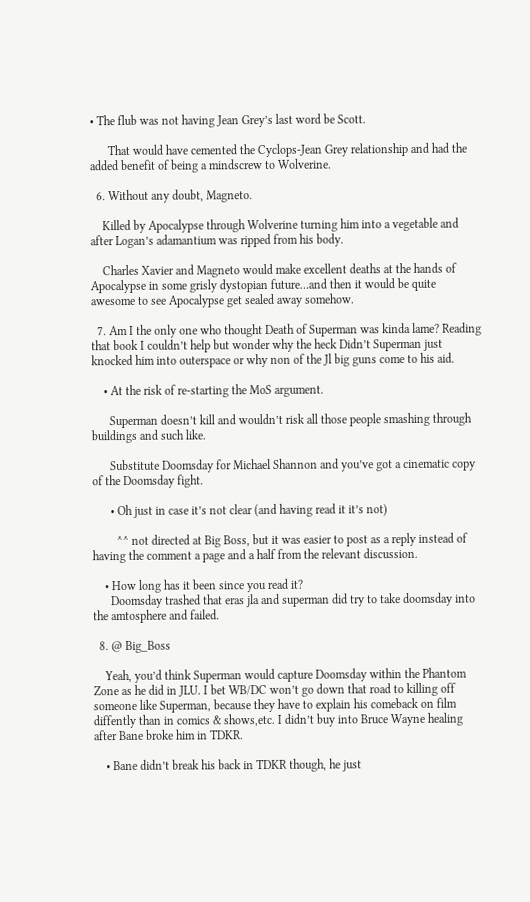• The flub was not having Jean Grey’s last word be Scott.

      That would have cemented the Cyclops-Jean Grey relationship and had the added benefit of being a mindscrew to Wolverine.

  6. Without any doubt, Magneto.

    Killed by Apocalypse through Wolverine turning him into a vegetable and after Logan’s adamantium was ripped from his body.

    Charles Xavier and Magneto would make excellent deaths at the hands of Apocalypse in some grisly dystopian future…and then it would be quite awesome to see Apocalypse get sealed away somehow.

  7. Am I the only one who thought Death of Superman was kinda lame? Reading that book I couldn’t help but wonder why the heck Didn’t Superman just knocked him into outerspace or why non of the Jl big guns come to his aid.

    • At the risk of re-starting the MoS argument.

      Superman doesn’t kill and wouldn’t risk all those people smashing through buildings and such like.

      Substitute Doomsday for Michael Shannon and you’ve got a cinematic copy of the Doomsday fight.

      • Oh just in case it’s not clear (and having read it it’s not)

        ^^ not directed at Big Boss, but it was easier to post as a reply instead of having the comment a page and a half from the relevant discussion.

    • How long has it been since you read it?
      Doomsday trashed that eras jla and superman did try to take doomsday into the amtosphere and failed.

  8. @ Big_Boss

    Yeah, you’d think Superman would capture Doomsday within the Phantom Zone as he did in JLU. I bet WB/DC won’t go down that road to killing off someone like Superman, because they have to explain his comeback on film diffently than in comics & shows,etc. I didn’t buy into Bruce Wayne healing after Bane broke him in TDKR.

    • Bane didn’t break his back in TDKR though, he just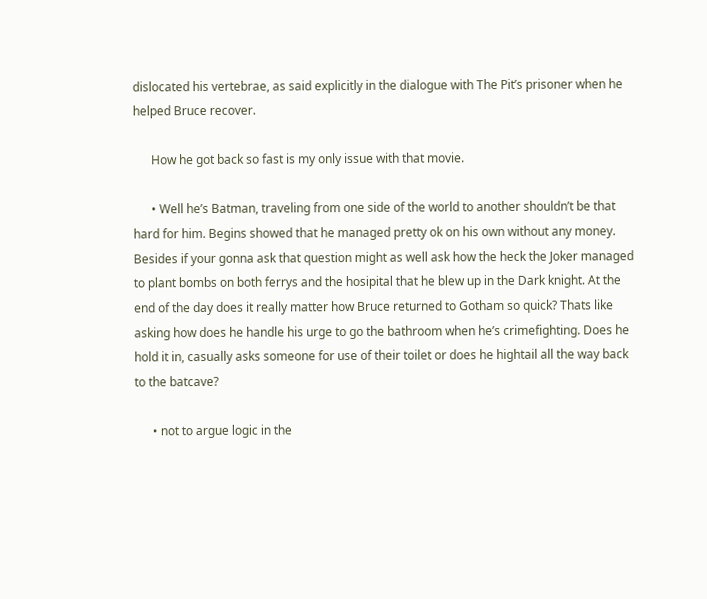dislocated his vertebrae, as said explicitly in the dialogue with The Pit’s prisoner when he helped Bruce recover.

      How he got back so fast is my only issue with that movie.

      • Well he’s Batman, traveling from one side of the world to another shouldn’t be that hard for him. Begins showed that he managed pretty ok on his own without any money. Besides if your gonna ask that question might as well ask how the heck the Joker managed to plant bombs on both ferrys and the hosipital that he blew up in the Dark knight. At the end of the day does it really matter how Bruce returned to Gotham so quick? Thats like asking how does he handle his urge to go the bathroom when he’s crimefighting. Does he hold it in, casually asks someone for use of their toilet or does he hightail all the way back to the batcave?

      • not to argue logic in the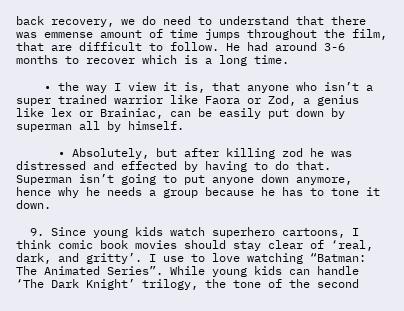back recovery, we do need to understand that there was emmense amount of time jumps throughout the film, that are difficult to follow. He had around 3-6 months to recover which is a long time.

    • the way I view it is, that anyone who isn’t a super trained warrior like Faora or Zod, a genius like lex or Brainiac, can be easily put down by superman all by himself.

      • Absolutely, but after killing zod he was distressed and effected by having to do that. Superman isn’t going to put anyone down anymore, hence why he needs a group because he has to tone it down.

  9. Since young kids watch superhero cartoons, I think comic book movies should stay clear of ‘real, dark, and gritty’. I use to love watching “Batman: The Animated Series”. While young kids can handle ‘The Dark Knight’ trilogy, the tone of the second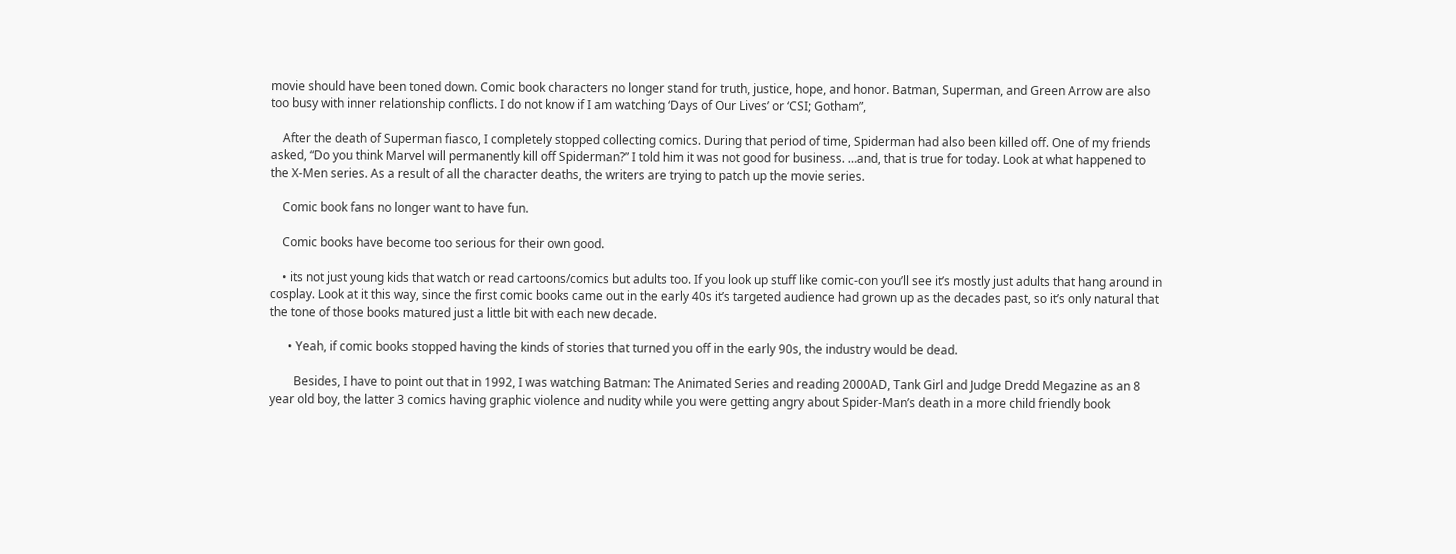movie should have been toned down. Comic book characters no longer stand for truth, justice, hope, and honor. Batman, Superman, and Green Arrow are also too busy with inner relationship conflicts. I do not know if I am watching ‘Days of Our Lives’ or ‘CSI; Gotham”,

    After the death of Superman fiasco, I completely stopped collecting comics. During that period of time, Spiderman had also been killed off. One of my friends asked, “Do you think Marvel will permanently kill off Spiderman?” I told him it was not good for business. …and, that is true for today. Look at what happened to the X-Men series. As a result of all the character deaths, the writers are trying to patch up the movie series.

    Comic book fans no longer want to have fun.

    Comic books have become too serious for their own good.

    • its not just young kids that watch or read cartoons/comics but adults too. If you look up stuff like comic-con you’ll see it’s mostly just adults that hang around in cosplay. Look at it this way, since the first comic books came out in the early 40s it’s targeted audience had grown up as the decades past, so it’s only natural that the tone of those books matured just a little bit with each new decade.

      • Yeah, if comic books stopped having the kinds of stories that turned you off in the early 90s, the industry would be dead.

        Besides, I have to point out that in 1992, I was watching Batman: The Animated Series and reading 2000AD, Tank Girl and Judge Dredd Megazine as an 8 year old boy, the latter 3 comics having graphic violence and nudity while you were getting angry about Spider-Man’s death in a more child friendly book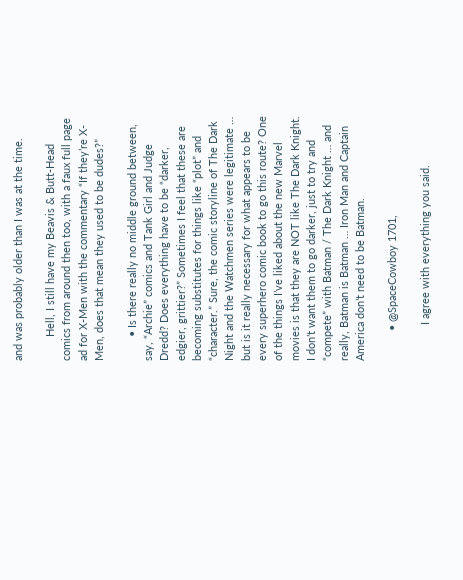and was probably older than I was at the time.

        Hell, I still have my Beavis & Butt-Head comics from around then too, with a faux full page ad for X-Men with the commentary “If they’re X-Men, does that mean they used to be dudes?”

        • Is there really no middle ground between, say, “Archie” comics and Tank Girl and Judge Dredd? Does everything have to be “darker, edgier, grittier?” Sometimes I feel that these are becoming substitutes for things like “plot” and “character.” Sure, the comic storyline of The Dark Night and the Watchmen series were legitimate … but is it really necessary for what appears to be every superhero comic book to go this route? One of the things I’ve liked about the new Marvel movies is that they are NOT like The Dark Knight. I don’t want them to go darker, just to try and “compete” with Batman / The Dark Knight … and really, Batman is Batman … Iron Man and Captain America don’t need to be Batman.

          • @SpaceCowboy 1701,

            I agree with everything you said.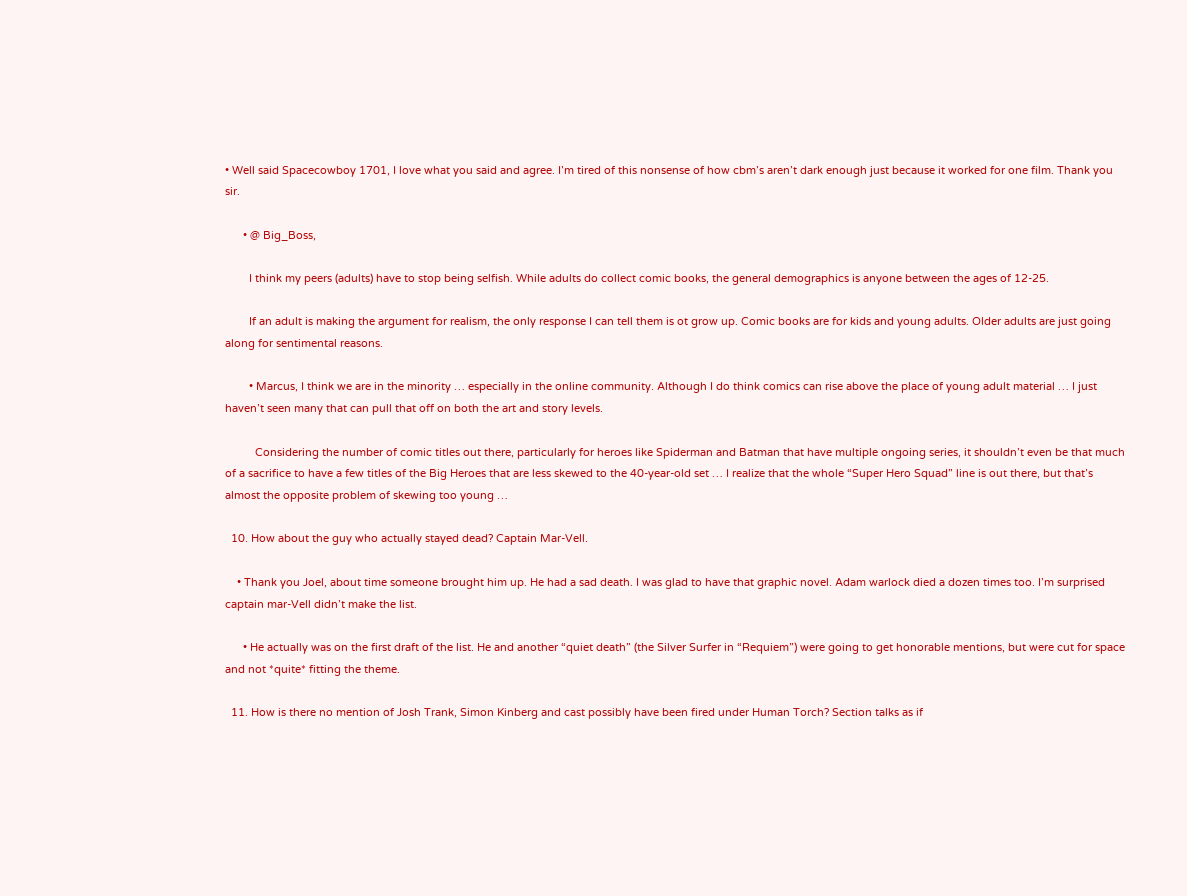• Well said Spacecowboy 1701, I love what you said and agree. I’m tired of this nonsense of how cbm’s aren’t dark enough just because it worked for one film. Thank you sir.

      • @ Big_Boss,

        I think my peers (adults) have to stop being selfish. While adults do collect comic books, the general demographics is anyone between the ages of 12-25.

        If an adult is making the argument for realism, the only response I can tell them is ot grow up. Comic books are for kids and young adults. Older adults are just going along for sentimental reasons.

        • Marcus, I think we are in the minority … especially in the online community. Although I do think comics can rise above the place of young adult material … I just haven’t seen many that can pull that off on both the art and story levels.

          Considering the number of comic titles out there, particularly for heroes like Spiderman and Batman that have multiple ongoing series, it shouldn’t even be that much of a sacrifice to have a few titles of the Big Heroes that are less skewed to the 40-year-old set … I realize that the whole “Super Hero Squad” line is out there, but that’s almost the opposite problem of skewing too young …

  10. How about the guy who actually stayed dead? Captain Mar-Vell.

    • Thank you Joel, about time someone brought him up. He had a sad death. I was glad to have that graphic novel. Adam warlock died a dozen times too. I’m surprised captain mar-Vell didn’t make the list.

      • He actually was on the first draft of the list. He and another “quiet death” (the Silver Surfer in “Requiem”) were going to get honorable mentions, but were cut for space and not *quite* fitting the theme.

  11. How is there no mention of Josh Trank, Simon Kinberg and cast possibly have been fired under Human Torch? Section talks as if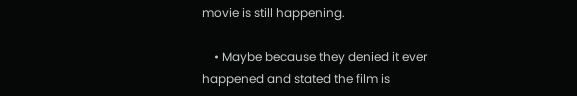movie is still happening.

    • Maybe because they denied it ever happened and stated the film is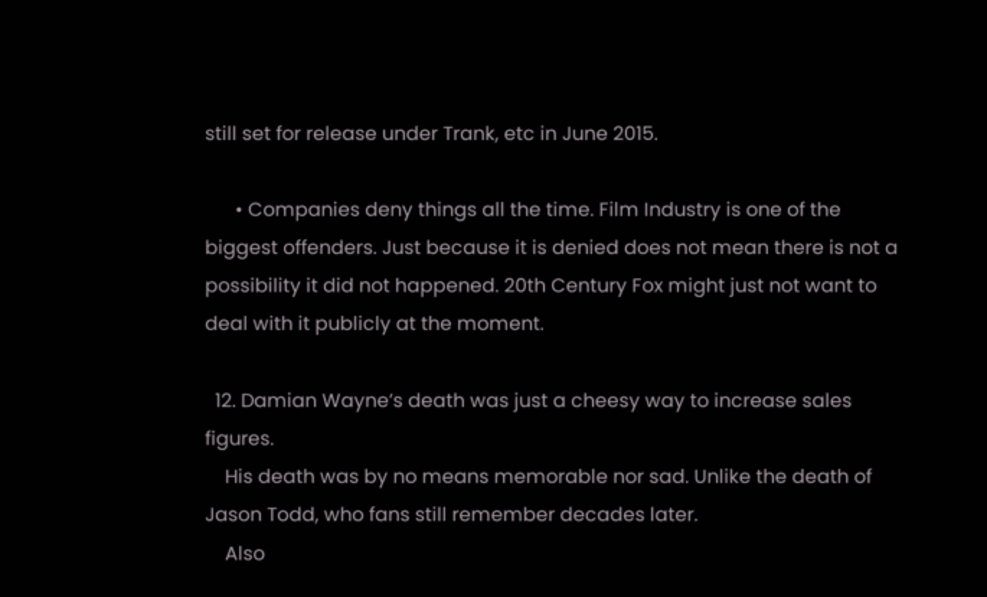still set for release under Trank, etc in June 2015.

      • Companies deny things all the time. Film Industry is one of the biggest offenders. Just because it is denied does not mean there is not a possibility it did not happened. 20th Century Fox might just not want to deal with it publicly at the moment.

  12. Damian Wayne’s death was just a cheesy way to increase sales figures.
    His death was by no means memorable nor sad. Unlike the death of Jason Todd, who fans still remember decades later.
    Also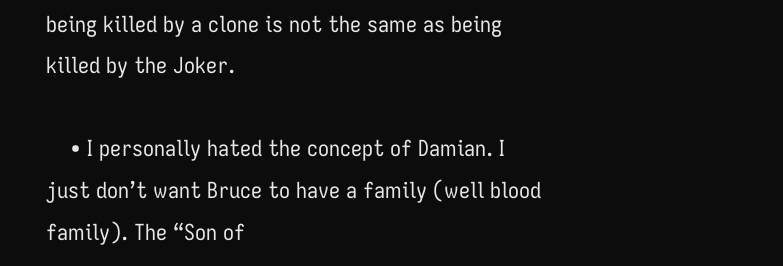being killed by a clone is not the same as being killed by the Joker.

    • I personally hated the concept of Damian. I just don’t want Bruce to have a family (well blood family). The “Son of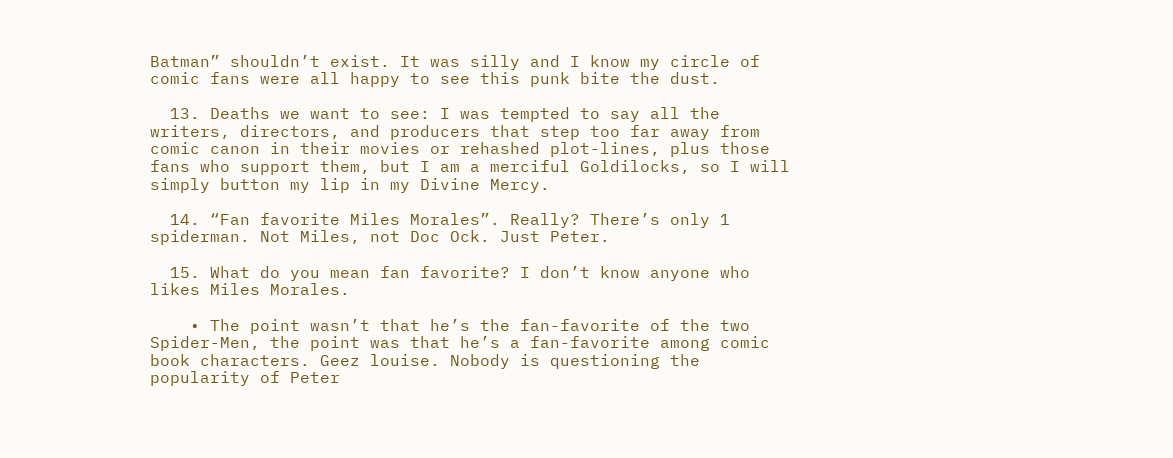Batman” shouldn’t exist. It was silly and I know my circle of comic fans were all happy to see this punk bite the dust.

  13. Deaths we want to see: I was tempted to say all the writers, directors, and producers that step too far away from comic canon in their movies or rehashed plot-lines, plus those fans who support them, but I am a merciful Goldilocks, so I will simply button my lip in my Divine Mercy.

  14. “Fan favorite Miles Morales”. Really? There’s only 1 spiderman. Not Miles, not Doc Ock. Just Peter.

  15. What do you mean fan favorite? I don’t know anyone who likes Miles Morales.

    • The point wasn’t that he’s the fan-favorite of the two Spider-Men, the point was that he’s a fan-favorite among comic book characters. Geez louise. Nobody is questioning the popularity of Peter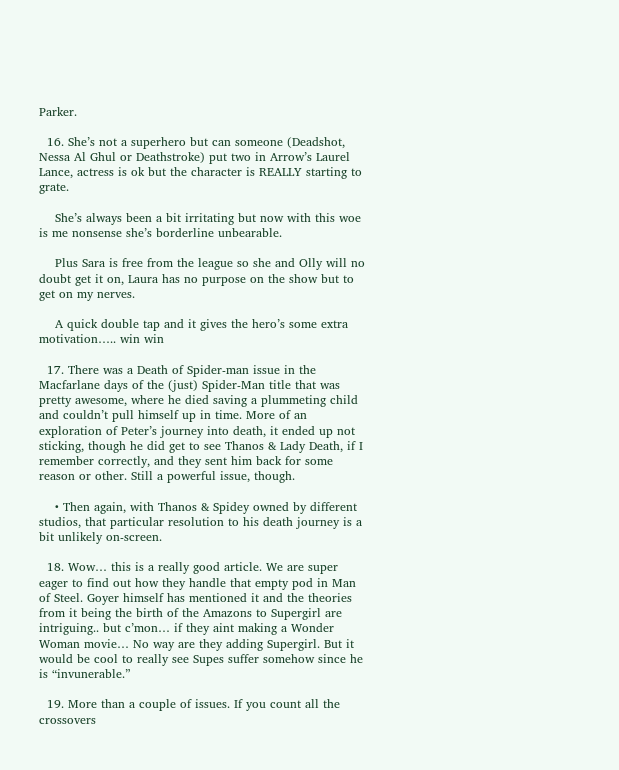Parker.

  16. She’s not a superhero but can someone (Deadshot, Nessa Al Ghul or Deathstroke) put two in Arrow’s Laurel Lance, actress is ok but the character is REALLY starting to grate.

    She’s always been a bit irritating but now with this woe is me nonsense she’s borderline unbearable.

    Plus Sara is free from the league so she and Olly will no doubt get it on, Laura has no purpose on the show but to get on my nerves.

    A quick double tap and it gives the hero’s some extra motivation….. win win

  17. There was a Death of Spider-man issue in the Macfarlane days of the (just) Spider-Man title that was pretty awesome, where he died saving a plummeting child and couldn’t pull himself up in time. More of an exploration of Peter’s journey into death, it ended up not sticking, though he did get to see Thanos & Lady Death, if I remember correctly, and they sent him back for some reason or other. Still a powerful issue, though.

    • Then again, with Thanos & Spidey owned by different studios, that particular resolution to his death journey is a bit unlikely on-screen.

  18. Wow… this is a really good article. We are super eager to find out how they handle that empty pod in Man of Steel. Goyer himself has mentioned it and the theories from it being the birth of the Amazons to Supergirl are intriguing.. but c’mon… if they aint making a Wonder Woman movie… No way are they adding Supergirl. But it would be cool to really see Supes suffer somehow since he is “invunerable.”

  19. More than a couple of issues. If you count all the crossovers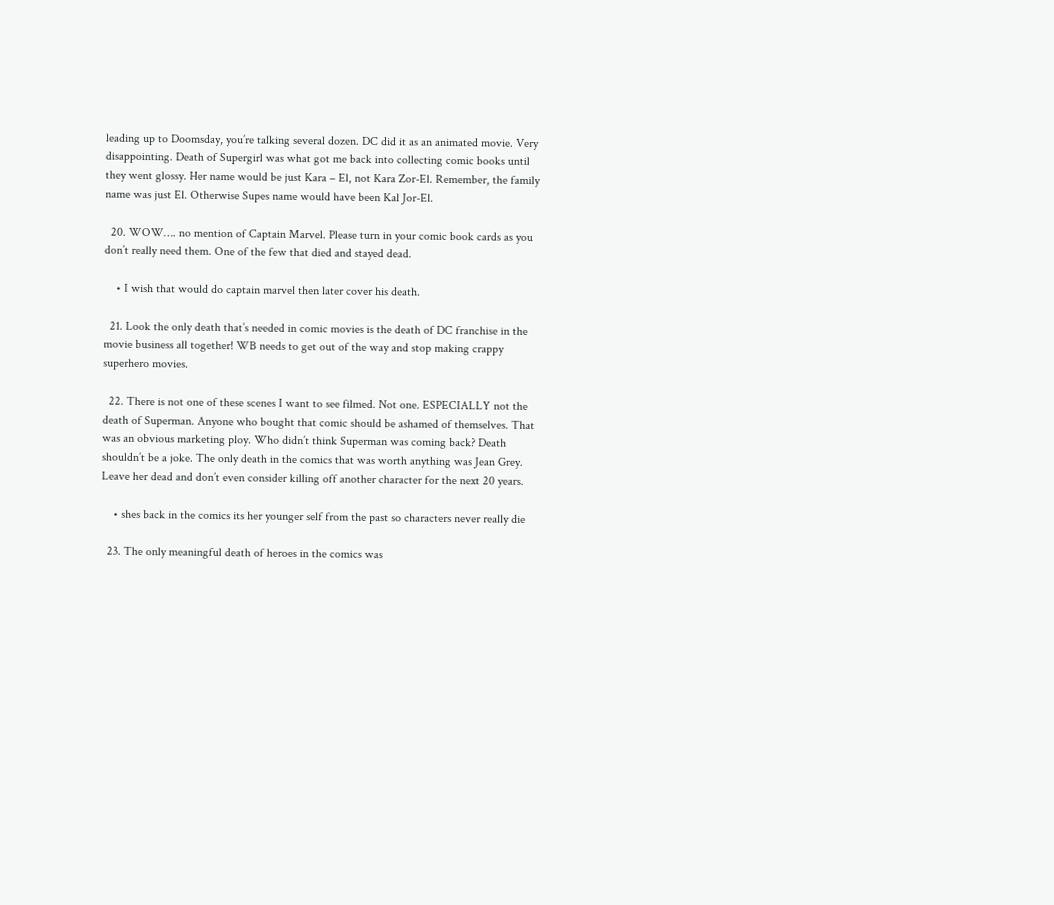leading up to Doomsday, you’re talking several dozen. DC did it as an animated movie. Very disappointing. Death of Supergirl was what got me back into collecting comic books until they went glossy. Her name would be just Kara – El, not Kara Zor-El. Remember, the family name was just El. Otherwise Supes name would have been Kal Jor-El.

  20. WOW…. no mention of Captain Marvel. Please turn in your comic book cards as you don’t really need them. One of the few that died and stayed dead.

    • I wish that would do captain marvel then later cover his death.

  21. Look the only death that’s needed in comic movies is the death of DC franchise in the movie business all together! WB needs to get out of the way and stop making crappy superhero movies.

  22. There is not one of these scenes I want to see filmed. Not one. ESPECIALLY not the death of Superman. Anyone who bought that comic should be ashamed of themselves. That was an obvious marketing ploy. Who didn’t think Superman was coming back? Death shouldn’t be a joke. The only death in the comics that was worth anything was Jean Grey. Leave her dead and don’t even consider killing off another character for the next 20 years.

    • shes back in the comics its her younger self from the past so characters never really die

  23. The only meaningful death of heroes in the comics was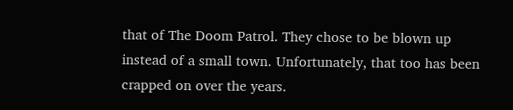that of The Doom Patrol. They chose to be blown up instead of a small town. Unfortunately, that too has been crapped on over the years.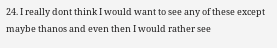24. I really dont think I would want to see any of these except maybe thanos and even then I would rather see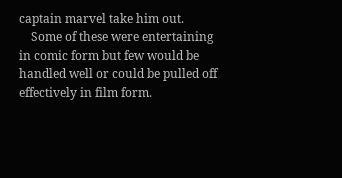captain marvel take him out.
    Some of these were entertaining in comic form but few would be handled well or could be pulled off effectively in film form.